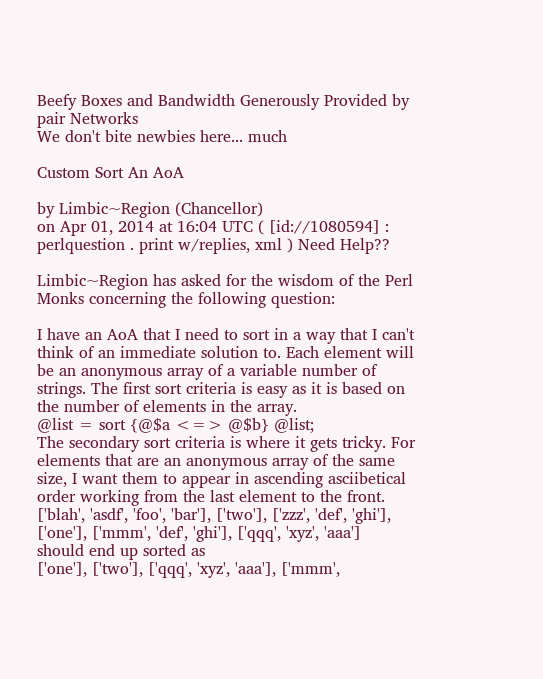Beefy Boxes and Bandwidth Generously Provided by pair Networks
We don't bite newbies here... much

Custom Sort An AoA

by Limbic~Region (Chancellor)
on Apr 01, 2014 at 16:04 UTC ( [id://1080594] : perlquestion . print w/replies, xml ) Need Help??

Limbic~Region has asked for the wisdom of the Perl Monks concerning the following question:

I have an AoA that I need to sort in a way that I can't think of an immediate solution to. Each element will be an anonymous array of a variable number of strings. The first sort criteria is easy as it is based on the number of elements in the array.
@list = sort {@$a <=> @$b} @list;
The secondary sort criteria is where it gets tricky. For elements that are an anonymous array of the same size, I want them to appear in ascending asciibetical order working from the last element to the front.
['blah', 'asdf', 'foo', 'bar'], ['two'], ['zzz', 'def', 'ghi'], ['one'], ['mmm', 'def', 'ghi'], ['qqq', 'xyz', 'aaa']
should end up sorted as
['one'], ['two'], ['qqq', 'xyz', 'aaa'], ['mmm',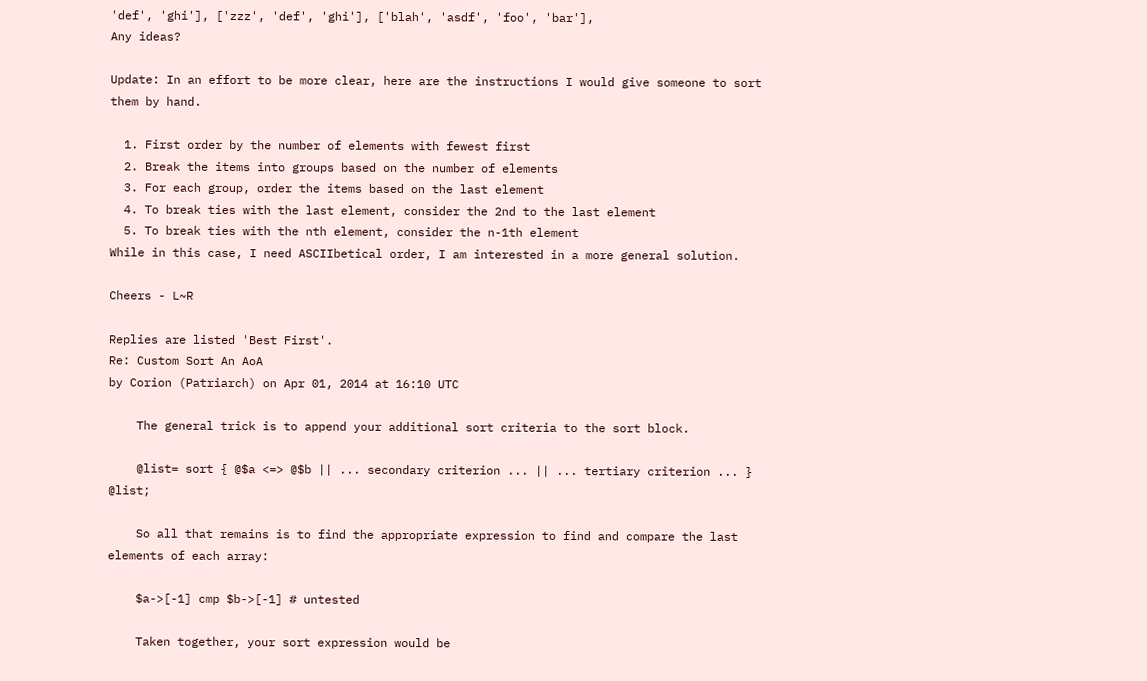'def', 'ghi'], ['zzz', 'def', 'ghi'], ['blah', 'asdf', 'foo', 'bar'],
Any ideas?

Update: In an effort to be more clear, here are the instructions I would give someone to sort them by hand.

  1. First order by the number of elements with fewest first
  2. Break the items into groups based on the number of elements
  3. For each group, order the items based on the last element
  4. To break ties with the last element, consider the 2nd to the last element
  5. To break ties with the nth element, consider the n-1th element
While in this case, I need ASCIIbetical order, I am interested in a more general solution.

Cheers - L~R

Replies are listed 'Best First'.
Re: Custom Sort An AoA
by Corion (Patriarch) on Apr 01, 2014 at 16:10 UTC

    The general trick is to append your additional sort criteria to the sort block.

    @list= sort { @$a <=> @$b || ... secondary criterion ... || ... tertiary criterion ... } @list;

    So all that remains is to find the appropriate expression to find and compare the last elements of each array:

    $a->[-1] cmp $b->[-1] # untested

    Taken together, your sort expression would be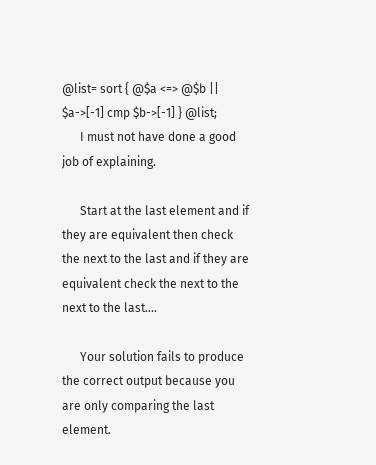@list= sort { @$a <=> @$b || $a->[-1] cmp $b->[-1] } @list;
      I must not have done a good job of explaining.

      Start at the last element and if they are equivalent then check the next to the last and if they are equivalent check the next to the next to the last....

      Your solution fails to produce the correct output because you are only comparing the last element.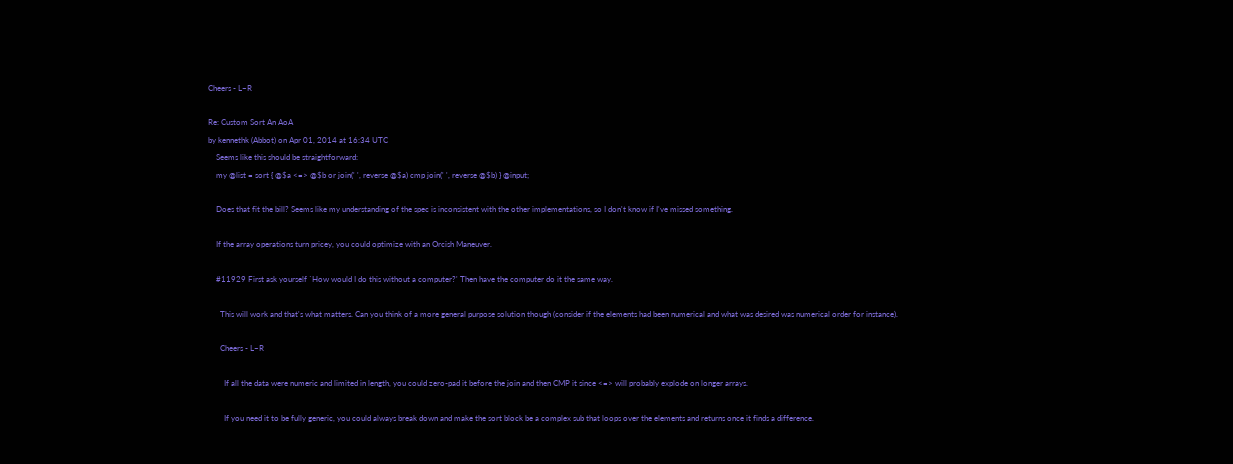Cheers - L~R

Re: Custom Sort An AoA
by kennethk (Abbot) on Apr 01, 2014 at 16:34 UTC
    Seems like this should be straightforward:
    my @list = sort { @$a <=> @$b or join(' ', reverse @$a) cmp join(' ', reverse @$b) } @input;

    Does that fit the bill? Seems like my understanding of the spec is inconsistent with the other implementations, so I don't know if I've missed something.

    If the array operations turn pricey, you could optimize with an Orcish Maneuver.

    #11929 First ask yourself `How would I do this without a computer?' Then have the computer do it the same way.

      This will work and that's what matters. Can you think of a more general purpose solution though (consider if the elements had been numerical and what was desired was numerical order for instance).

      Cheers - L~R

        If all the data were numeric and limited in length, you could zero-pad it before the join and then CMP it since <=> will probably explode on longer arrays.

        If you need it to be fully generic, you could always break down and make the sort block be a complex sub that loops over the elements and returns once it finds a difference.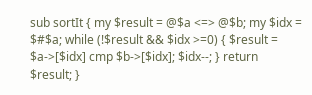sub sortIt { my $result = @$a <=> @$b; my $idx = $#$a; while (!$result && $idx >=0) { $result = $a->[$idx] cmp $b->[$idx]; $idx--; } return $result; }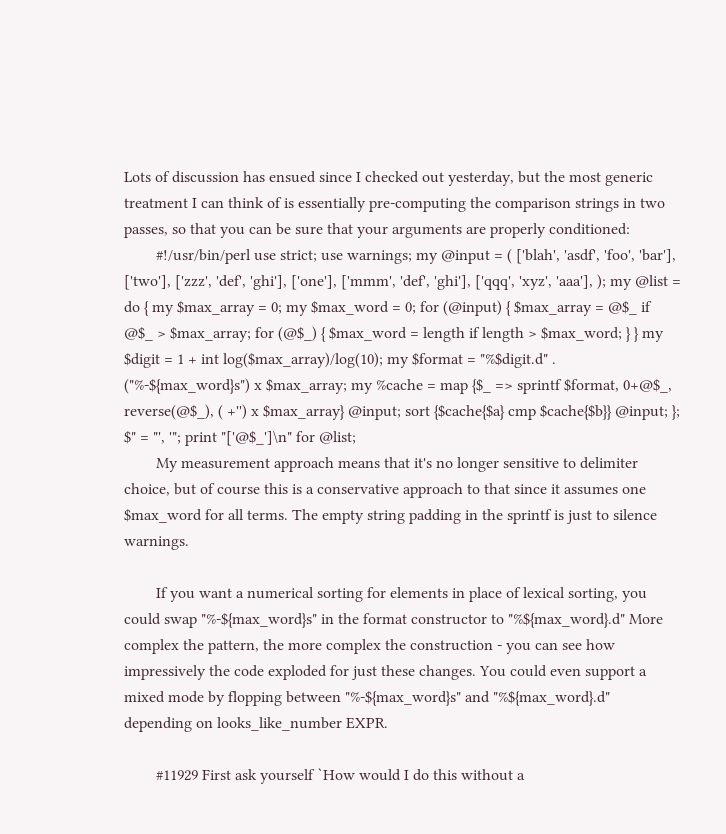Lots of discussion has ensued since I checked out yesterday, but the most generic treatment I can think of is essentially pre-computing the comparison strings in two passes, so that you can be sure that your arguments are properly conditioned:
        #!/usr/bin/perl use strict; use warnings; my @input = ( ['blah', 'asdf', 'foo', 'bar'], ['two'], ['zzz', 'def', 'ghi'], ['one'], ['mmm', 'def', 'ghi'], ['qqq', 'xyz', 'aaa'], ); my @list = do { my $max_array = 0; my $max_word = 0; for (@input) { $max_array = @$_ if @$_ > $max_array; for (@$_) { $max_word = length if length > $max_word; } } my $digit = 1 + int log($max_array)/log(10); my $format = "%$digit.d" . ("%-${max_word}s") x $max_array; my %cache = map {$_ => sprintf $format, 0+@$_, reverse(@$_), ( +'') x $max_array} @input; sort {$cache{$a} cmp $cache{$b}} @input; }; $" = "', '"; print "['@$_']\n" for @list;
        My measurement approach means that it's no longer sensitive to delimiter choice, but of course this is a conservative approach to that since it assumes one $max_word for all terms. The empty string padding in the sprintf is just to silence warnings.

        If you want a numerical sorting for elements in place of lexical sorting, you could swap "%-${max_word}s" in the format constructor to "%${max_word}.d" More complex the pattern, the more complex the construction - you can see how impressively the code exploded for just these changes. You could even support a mixed mode by flopping between "%-${max_word}s" and "%${max_word}.d" depending on looks_like_number EXPR.

        #11929 First ask yourself `How would I do this without a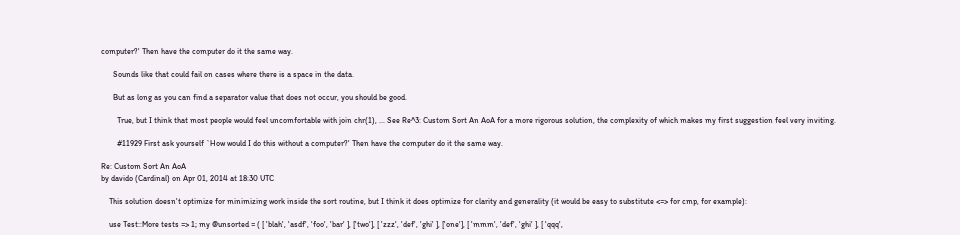computer?' Then have the computer do it the same way.

      Sounds like that could fail on cases where there is a space in the data.

      But as long as you can find a separator value that does not occur, you should be good.

        True, but I think that most people would feel uncomfortable with join chr(1), ... See Re^3: Custom Sort An AoA for a more rigorous solution, the complexity of which makes my first suggestion feel very inviting.

        #11929 First ask yourself `How would I do this without a computer?' Then have the computer do it the same way.

Re: Custom Sort An AoA
by davido (Cardinal) on Apr 01, 2014 at 18:30 UTC

    This solution doesn't optimize for minimizing work inside the sort routine, but I think it does optimize for clarity and generality (it would be easy to substitute <=> for cmp, for example):

    use Test::More tests => 1; my @unsorted = ( [ 'blah', 'asdf', 'foo', 'bar' ], ['two'], [ 'zzz', 'def', 'ghi' ], ['one'], [ 'mmm', 'def', 'ghi' ], [ 'qqq',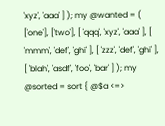'xyz', 'aaa' ] ); my @wanted = ( ['one'], ['two'], [ 'qqq', 'xyz', 'aaa' ], [ 'mmm', 'def', 'ghi' ], [ 'zzz', 'def', 'ghi' ], [ 'blah', 'asdf', 'foo', 'bar' ] ); my @sorted = sort { @$a <=>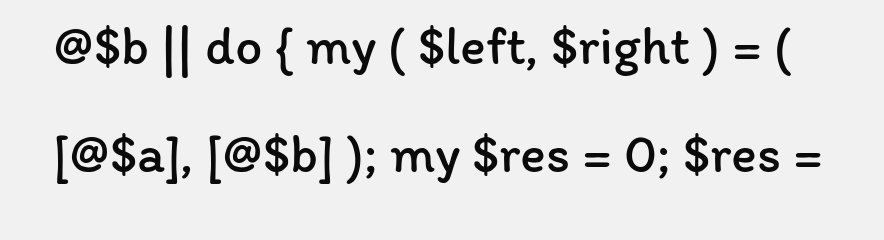@$b || do { my ( $left, $right ) = ( [@$a], [@$b] ); my $res = 0; $res =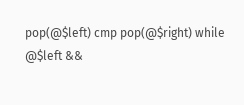pop(@$left) cmp pop(@$right) while @$left &&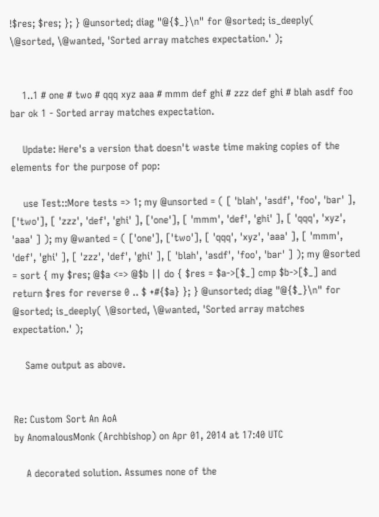!$res; $res; }; } @unsorted; diag "@{$_}\n" for @sorted; is_deeply( \@sorted, \@wanted, 'Sorted array matches expectation.' );


    1..1 # one # two # qqq xyz aaa # mmm def ghi # zzz def ghi # blah asdf foo bar ok 1 - Sorted array matches expectation.

    Update: Here's a version that doesn't waste time making copies of the elements for the purpose of pop:

    use Test::More tests => 1; my @unsorted = ( [ 'blah', 'asdf', 'foo', 'bar' ], ['two'], [ 'zzz', 'def', 'ghi' ], ['one'], [ 'mmm', 'def', 'ghi' ], [ 'qqq', 'xyz', 'aaa' ] ); my @wanted = ( ['one'], ['two'], [ 'qqq', 'xyz', 'aaa' ], [ 'mmm', 'def', 'ghi' ], [ 'zzz', 'def', 'ghi' ], [ 'blah', 'asdf', 'foo', 'bar' ] ); my @sorted = sort { my $res; @$a <=> @$b || do { $res = $a->[$_] cmp $b->[$_] and return $res for reverse 0 .. $ +#{$a} }; } @unsorted; diag "@{$_}\n" for @sorted; is_deeply( \@sorted, \@wanted, 'Sorted array matches expectation.' );

    Same output as above.


Re: Custom Sort An AoA
by AnomalousMonk (Archbishop) on Apr 01, 2014 at 17:40 UTC

    A decorated solution. Assumes none of the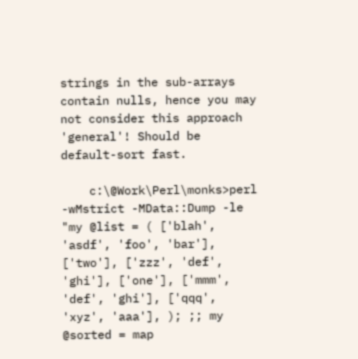strings in the sub-arrays contain nulls, hence you may not consider this approach 'general'! Should be default-sort fast.

    c:\@Work\Perl\monks>perl -wMstrict -MData::Dump -le "my @list = ( ['blah', 'asdf', 'foo', 'bar'], ['two'], ['zzz', 'def', 'ghi'], ['one'], ['mmm', 'def', 'ghi'], ['qqq', 'xyz', 'aaa'], ); ;; my @sorted = map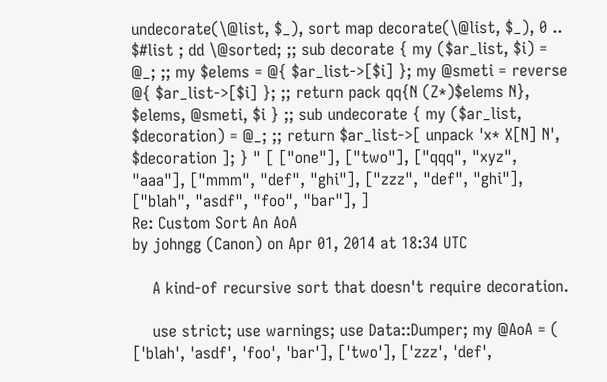undecorate(\@list, $_), sort map decorate(\@list, $_), 0 .. $#list ; dd \@sorted; ;; sub decorate { my ($ar_list, $i) = @_; ;; my $elems = @{ $ar_list->[$i] }; my @smeti = reverse @{ $ar_list->[$i] }; ;; return pack qq{N (Z*)$elems N}, $elems, @smeti, $i } ;; sub undecorate { my ($ar_list, $decoration) = @_; ;; return $ar_list->[ unpack 'x* X[N] N', $decoration ]; } " [ ["one"], ["two"], ["qqq", "xyz", "aaa"], ["mmm", "def", "ghi"], ["zzz", "def", "ghi"], ["blah", "asdf", "foo", "bar"], ]
Re: Custom Sort An AoA
by johngg (Canon) on Apr 01, 2014 at 18:34 UTC

    A kind-of recursive sort that doesn't require decoration.

    use strict; use warnings; use Data::Dumper; my @AoA = ( ['blah', 'asdf', 'foo', 'bar'], ['two'], ['zzz', 'def',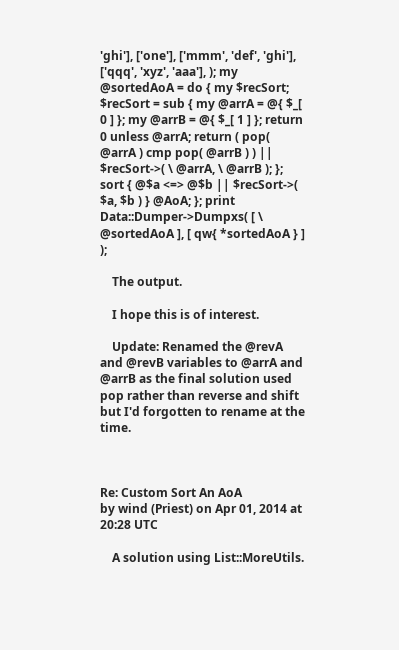'ghi'], ['one'], ['mmm', 'def', 'ghi'], ['qqq', 'xyz', 'aaa'], ); my @sortedAoA = do { my $recSort; $recSort = sub { my @arrA = @{ $_[ 0 ] }; my @arrB = @{ $_[ 1 ] }; return 0 unless @arrA; return ( pop( @arrA ) cmp pop( @arrB ) ) || $recSort->( \ @arrA, \ @arrB ); }; sort { @$a <=> @$b || $recSort->( $a, $b ) } @AoA; }; print Data::Dumper->Dumpxs( [ \ @sortedAoA ], [ qw{ *sortedAoA } ] );

    The output.

    I hope this is of interest.

    Update: Renamed the @revA and @revB variables to @arrA and @arrB as the final solution used pop rather than reverse and shift but I'd forgotten to rename at the time.



Re: Custom Sort An AoA
by wind (Priest) on Apr 01, 2014 at 20:28 UTC

    A solution using List::MoreUtils.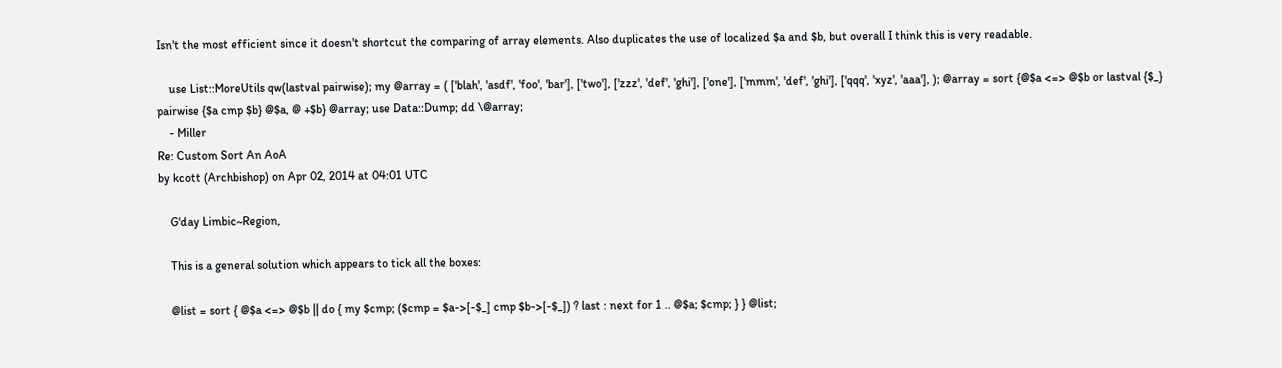Isn't the most efficient since it doesn't shortcut the comparing of array elements. Also duplicates the use of localized $a and $b, but overall I think this is very readable.

    use List::MoreUtils qw(lastval pairwise); my @array = ( ['blah', 'asdf', 'foo', 'bar'], ['two'], ['zzz', 'def', 'ghi'], ['one'], ['mmm', 'def', 'ghi'], ['qqq', 'xyz', 'aaa'], ); @array = sort {@$a <=> @$b or lastval {$_} pairwise {$a cmp $b} @$a, @ +$b} @array; use Data::Dump; dd \@array;
    - Miller
Re: Custom Sort An AoA
by kcott (Archbishop) on Apr 02, 2014 at 04:01 UTC

    G'day Limbic~Region,

    This is a general solution which appears to tick all the boxes:

    @list = sort { @$a <=> @$b || do { my $cmp; ($cmp = $a->[-$_] cmp $b->[-$_]) ? last : next for 1 .. @$a; $cmp; } } @list;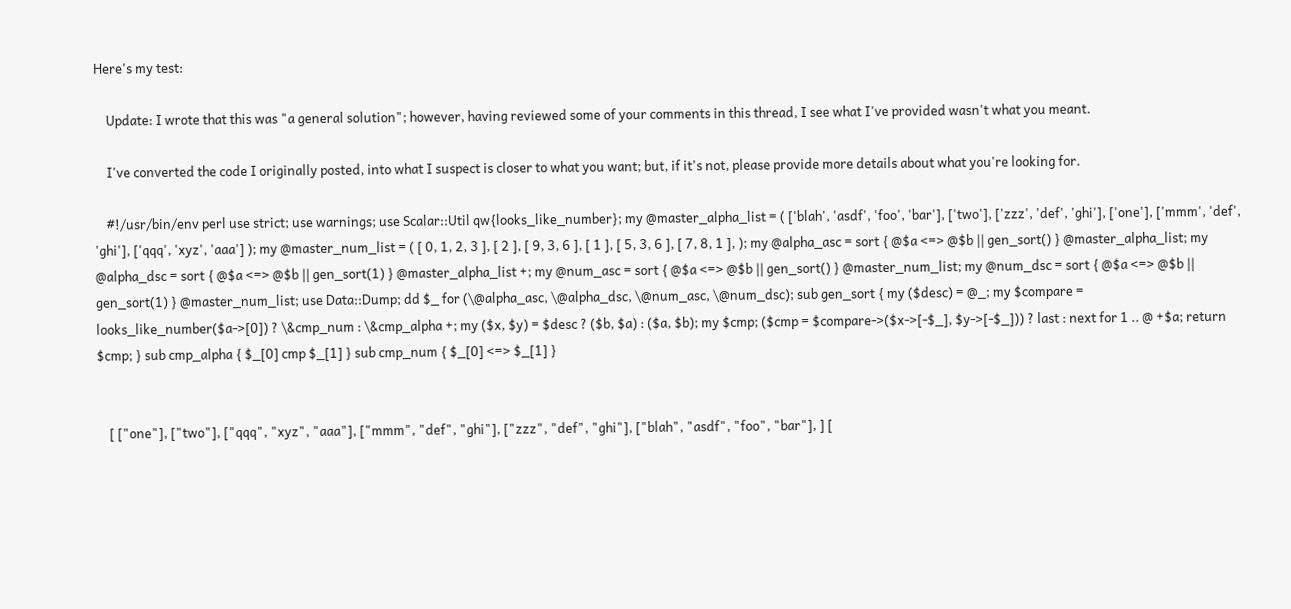Here's my test:

    Update: I wrote that this was "a general solution"; however, having reviewed some of your comments in this thread, I see what I've provided wasn't what you meant.

    I've converted the code I originally posted, into what I suspect is closer to what you want; but, if it's not, please provide more details about what you're looking for.

    #!/usr/bin/env perl use strict; use warnings; use Scalar::Util qw{looks_like_number}; my @master_alpha_list = ( ['blah', 'asdf', 'foo', 'bar'], ['two'], ['zzz', 'def', 'ghi'], ['one'], ['mmm', 'def', 'ghi'], ['qqq', 'xyz', 'aaa'] ); my @master_num_list = ( [ 0, 1, 2, 3 ], [ 2 ], [ 9, 3, 6 ], [ 1 ], [ 5, 3, 6 ], [ 7, 8, 1 ], ); my @alpha_asc = sort { @$a <=> @$b || gen_sort() } @master_alpha_list; my @alpha_dsc = sort { @$a <=> @$b || gen_sort(1) } @master_alpha_list +; my @num_asc = sort { @$a <=> @$b || gen_sort() } @master_num_list; my @num_dsc = sort { @$a <=> @$b || gen_sort(1) } @master_num_list; use Data::Dump; dd $_ for (\@alpha_asc, \@alpha_dsc, \@num_asc, \@num_dsc); sub gen_sort { my ($desc) = @_; my $compare = looks_like_number($a->[0]) ? \&cmp_num : \&cmp_alpha +; my ($x, $y) = $desc ? ($b, $a) : ($a, $b); my $cmp; ($cmp = $compare->($x->[-$_], $y->[-$_])) ? last : next for 1 .. @ +$a; return $cmp; } sub cmp_alpha { $_[0] cmp $_[1] } sub cmp_num { $_[0] <=> $_[1] }


    [ ["one"], ["two"], ["qqq", "xyz", "aaa"], ["mmm", "def", "ghi"], ["zzz", "def", "ghi"], ["blah", "asdf", "foo", "bar"], ] [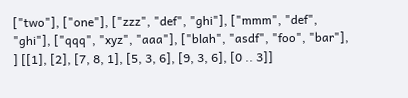["two"], ["one"], ["zzz", "def", "ghi"], ["mmm", "def", "ghi"], ["qqq", "xyz", "aaa"], ["blah", "asdf", "foo", "bar"], ] [[1], [2], [7, 8, 1], [5, 3, 6], [9, 3, 6], [0 .. 3]]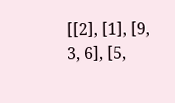[[2], [1], [9, 3, 6], [5,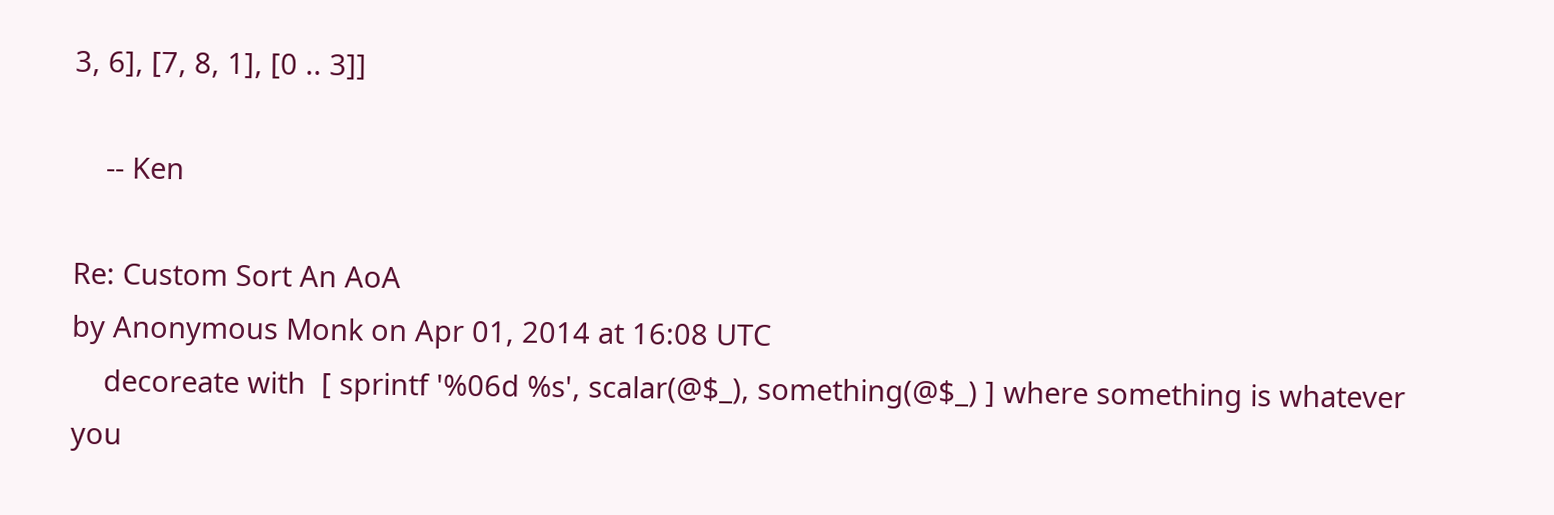3, 6], [7, 8, 1], [0 .. 3]]

    -- Ken

Re: Custom Sort An AoA
by Anonymous Monk on Apr 01, 2014 at 16:08 UTC
    decoreate with  [ sprintf '%06d %s', scalar(@$_), something(@$_) ] where something is whatever you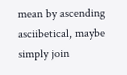mean by ascending asciibetical, maybe simply join